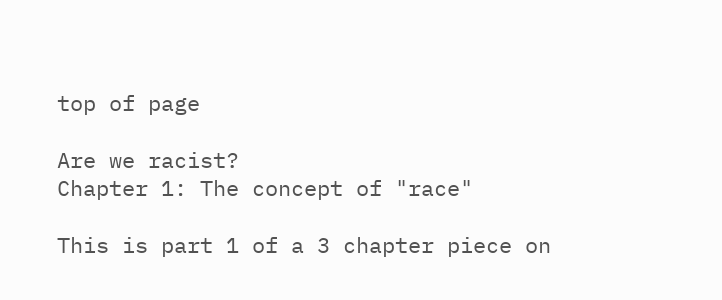top of page

Are we racist?
Chapter 1: The concept of "race"

This is part 1 of a 3 chapter piece on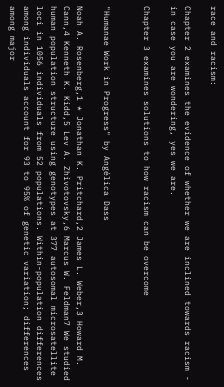race and racism:

Chapter 2 examines the evidence of whether we are inclined towards racism - in case you are wondering, yes we are.

Chapter 3 examines solutions to how racism can be overcome


"Humanae Work in Progress" by Angélica Dass

Noah A. Rosenberg,1 * Jonathan K. Pritchard,2 James L. Weber,3 Howard M. Cann,4 Kenneth K. Kidd,5 Lev A. Zhivotovsky,6 Marcus W. Feldman7 We studied human population structure using genotypes at 377 autosomal microsatellite loci in 1056 individuals from 52 populations. Within-population differences among individuals account for 93 to 95% of genetic variation; differences among major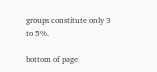groups constitute only 3 to 5%.

bottom of page